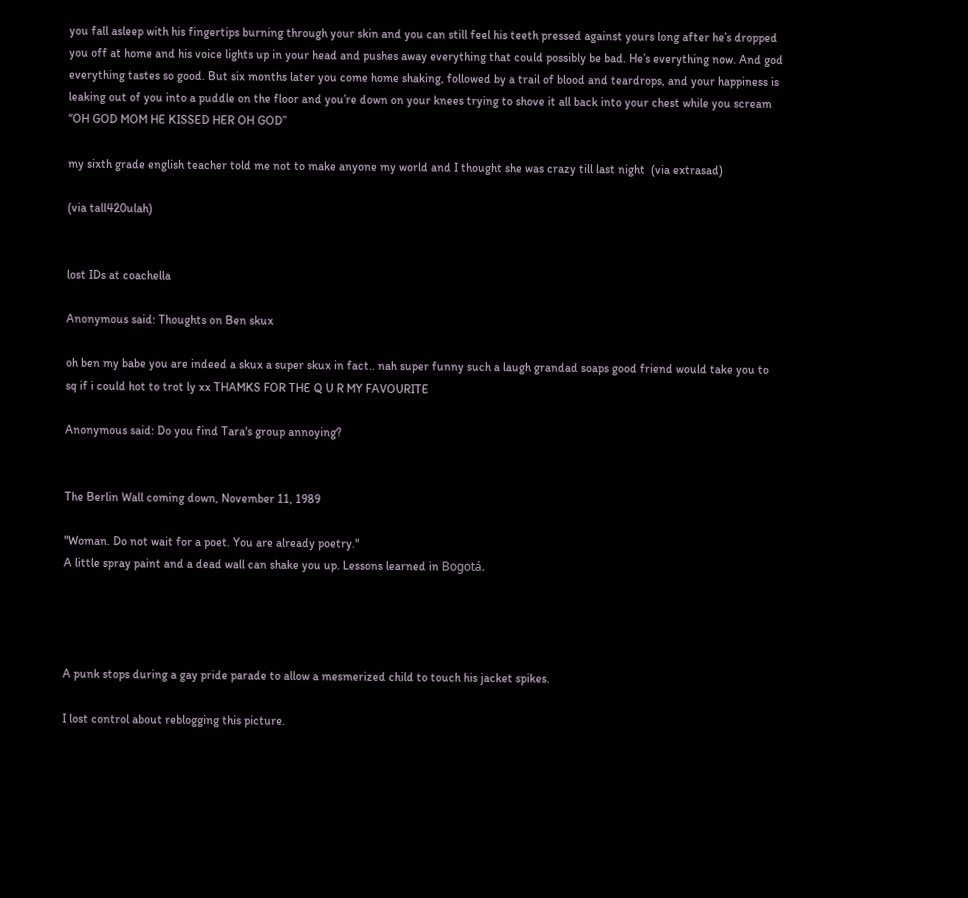you fall asleep with his fingertips burning through your skin and you can still feel his teeth pressed against yours long after he’s dropped you off at home and his voice lights up in your head and pushes away everything that could possibly be bad. He’s everything now. And god everything tastes so good. But six months later you come home shaking, followed by a trail of blood and teardrops, and your happiness is leaking out of you into a puddle on the floor and you’re down on your knees trying to shove it all back into your chest while you scream “OH GOD MOM HE KISSED HER OH GOD”

my sixth grade english teacher told me not to make anyone my world and I thought she was crazy till last night  (via extrasad)

(via tall420ulah)


lost IDs at coachella

Anonymous said: Thoughts on Ben skux

oh ben my babe you are indeed a skux a super skux in fact.. nah super funny such a laugh grandad soaps good friend would take you to sq if i could hot to trot ly xx THAMKS FOR THE Q U R MY FAVOURITE

Anonymous said: Do you find Tara's group annoying?


The Berlin Wall coming down, November 11, 1989

"Woman. Do not wait for a poet. You are already poetry."
A little spray paint and a dead wall can shake you up. Lessons learned in Bogotá.




A punk stops during a gay pride parade to allow a mesmerized child to touch his jacket spikes.

I lost control about reblogging this picture.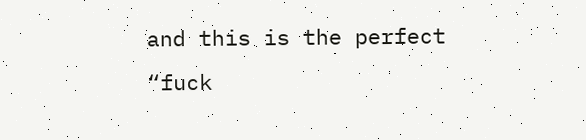and this is the perfect “fuck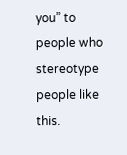you” to people who stereotype people like this.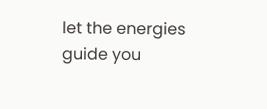let the energies guide you